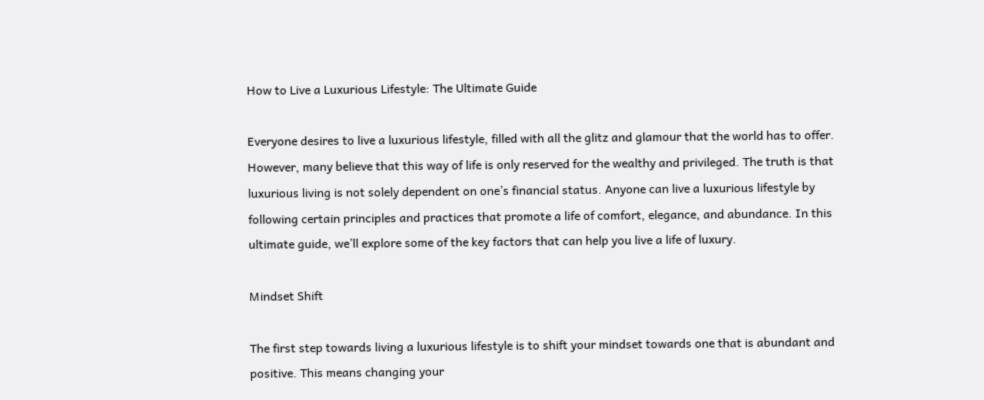How to Live a Luxurious Lifestyle: The Ultimate Guide

Everyone desires to live a luxurious lifestyle, filled with all the glitz and glamour that the world has to offer. However, many believe that this way of life is only reserved for the wealthy and privileged. The truth is that luxurious living is not solely dependent on one’s financial status. Anyone can live a luxurious lifestyle by following certain principles and practices that promote a life of comfort, elegance, and abundance. In this ultimate guide, we’ll explore some of the key factors that can help you live a life of luxury.

Mindset Shift

The first step towards living a luxurious lifestyle is to shift your mindset towards one that is abundant and positive. This means changing your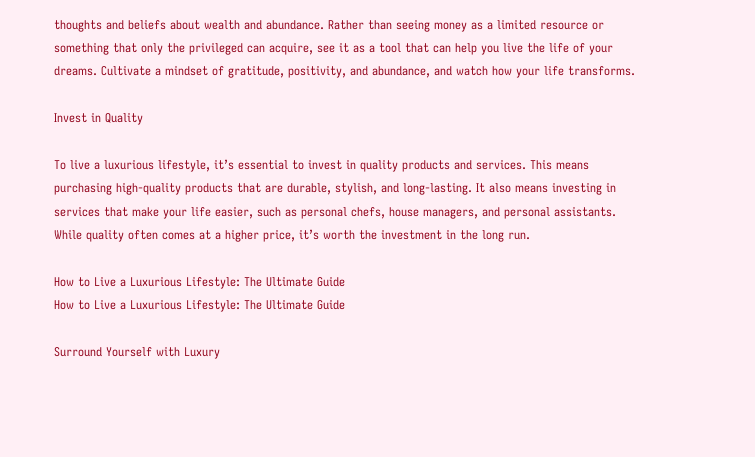thoughts and beliefs about wealth and abundance. Rather than seeing money as a limited resource or something that only the privileged can acquire, see it as a tool that can help you live the life of your dreams. Cultivate a mindset of gratitude, positivity, and abundance, and watch how your life transforms.

Invest in Quality

To live a luxurious lifestyle, it’s essential to invest in quality products and services. This means purchasing high-quality products that are durable, stylish, and long-lasting. It also means investing in services that make your life easier, such as personal chefs, house managers, and personal assistants. While quality often comes at a higher price, it’s worth the investment in the long run.

How to Live a Luxurious Lifestyle: The Ultimate Guide
How to Live a Luxurious Lifestyle: The Ultimate Guide

Surround Yourself with Luxury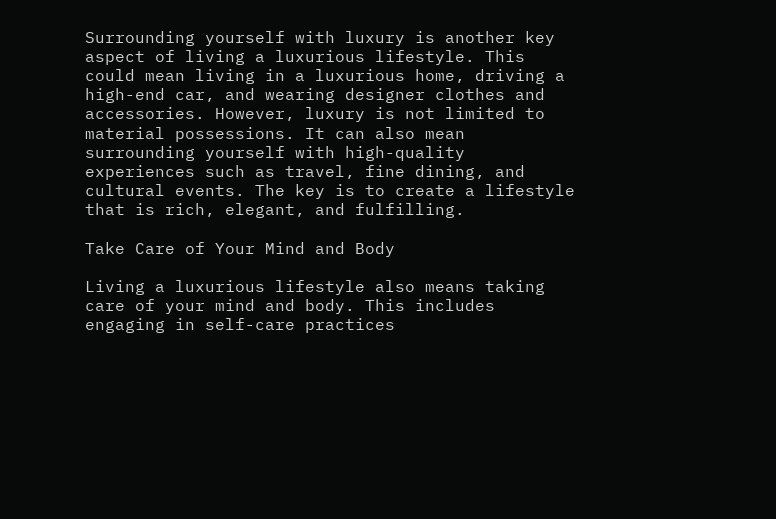Surrounding yourself with luxury is another key aspect of living a luxurious lifestyle. This could mean living in a luxurious home, driving a high-end car, and wearing designer clothes and accessories. However, luxury is not limited to material possessions. It can also mean surrounding yourself with high-quality experiences such as travel, fine dining, and cultural events. The key is to create a lifestyle that is rich, elegant, and fulfilling.

Take Care of Your Mind and Body

Living a luxurious lifestyle also means taking care of your mind and body. This includes engaging in self-care practices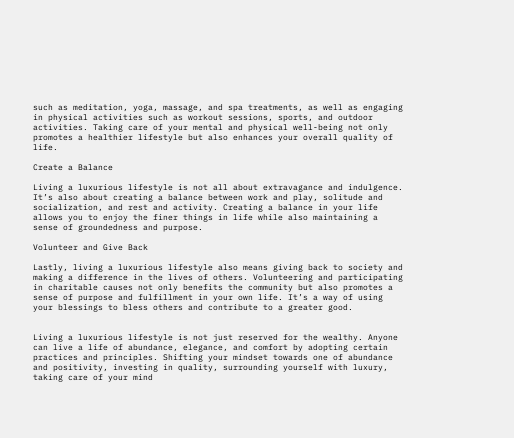such as meditation, yoga, massage, and spa treatments, as well as engaging in physical activities such as workout sessions, sports, and outdoor activities. Taking care of your mental and physical well-being not only promotes a healthier lifestyle but also enhances your overall quality of life.

Create a Balance

Living a luxurious lifestyle is not all about extravagance and indulgence. It’s also about creating a balance between work and play, solitude and socialization, and rest and activity. Creating a balance in your life allows you to enjoy the finer things in life while also maintaining a sense of groundedness and purpose.

Volunteer and Give Back

Lastly, living a luxurious lifestyle also means giving back to society and making a difference in the lives of others. Volunteering and participating in charitable causes not only benefits the community but also promotes a sense of purpose and fulfillment in your own life. It’s a way of using your blessings to bless others and contribute to a greater good.


Living a luxurious lifestyle is not just reserved for the wealthy. Anyone can live a life of abundance, elegance, and comfort by adopting certain practices and principles. Shifting your mindset towards one of abundance and positivity, investing in quality, surrounding yourself with luxury, taking care of your mind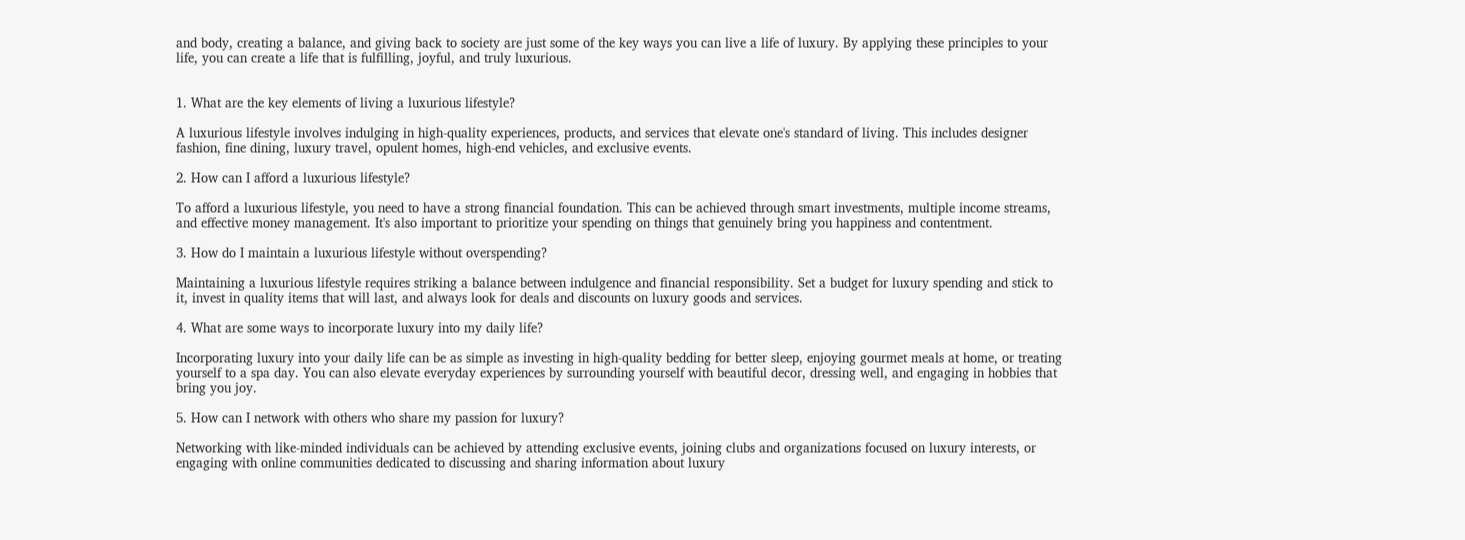and body, creating a balance, and giving back to society are just some of the key ways you can live a life of luxury. By applying these principles to your life, you can create a life that is fulfilling, joyful, and truly luxurious.


1. What are the key elements of living a luxurious lifestyle?

A luxurious lifestyle involves indulging in high-quality experiences, products, and services that elevate one's standard of living. This includes designer fashion, fine dining, luxury travel, opulent homes, high-end vehicles, and exclusive events.

2. How can I afford a luxurious lifestyle?

To afford a luxurious lifestyle, you need to have a strong financial foundation. This can be achieved through smart investments, multiple income streams, and effective money management. It's also important to prioritize your spending on things that genuinely bring you happiness and contentment.

3. How do I maintain a luxurious lifestyle without overspending?

Maintaining a luxurious lifestyle requires striking a balance between indulgence and financial responsibility. Set a budget for luxury spending and stick to it, invest in quality items that will last, and always look for deals and discounts on luxury goods and services.

4. What are some ways to incorporate luxury into my daily life?

Incorporating luxury into your daily life can be as simple as investing in high-quality bedding for better sleep, enjoying gourmet meals at home, or treating yourself to a spa day. You can also elevate everyday experiences by surrounding yourself with beautiful decor, dressing well, and engaging in hobbies that bring you joy.

5. How can I network with others who share my passion for luxury?

Networking with like-minded individuals can be achieved by attending exclusive events, joining clubs and organizations focused on luxury interests, or engaging with online communities dedicated to discussing and sharing information about luxury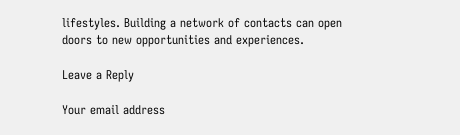lifestyles. Building a network of contacts can open doors to new opportunities and experiences.

Leave a Reply

Your email address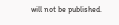will not be published.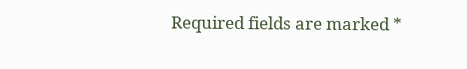Required fields are marked *